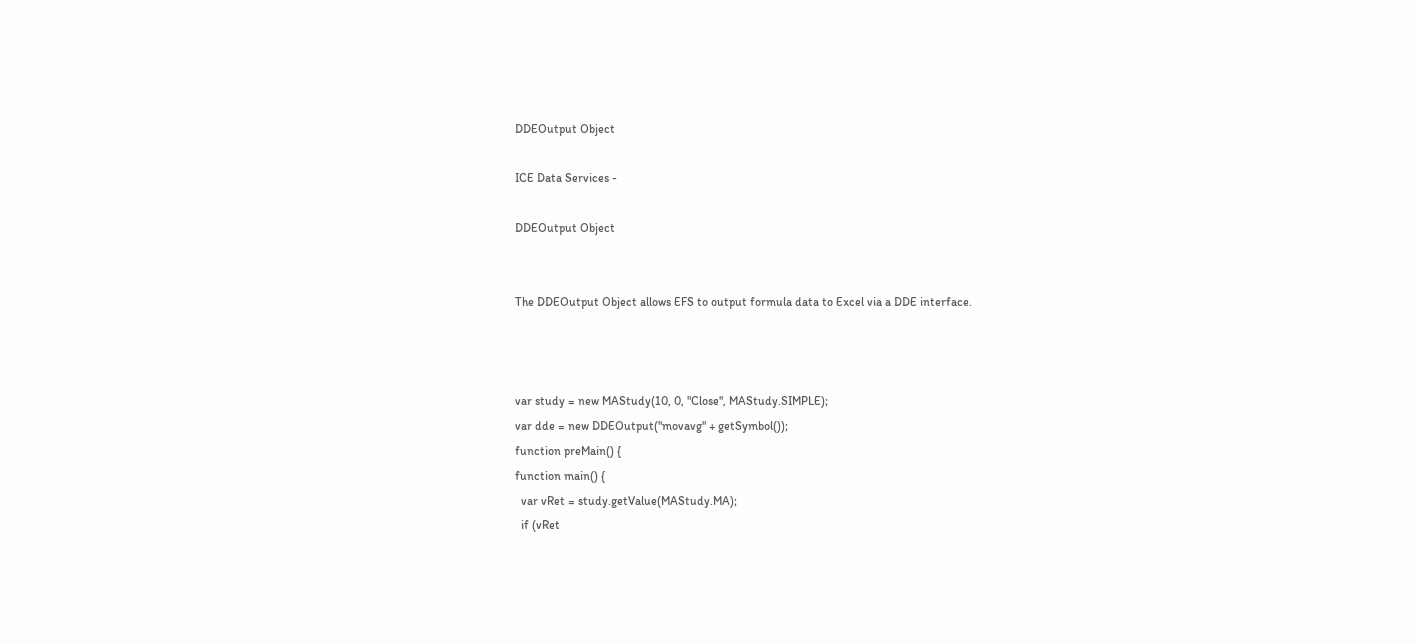DDEOutput Object

ICE Data Services -

DDEOutput Object


The DDEOutput Object allows EFS to output formula data to Excel via a DDE interface.



var study = new MAStudy(10, 0, "Close", MAStudy.SIMPLE);
var dde = new DDEOutput("movavg" + getSymbol());
function preMain() {
function main() {
  var vRet = study.getValue(MAStudy.MA);
  if (vRet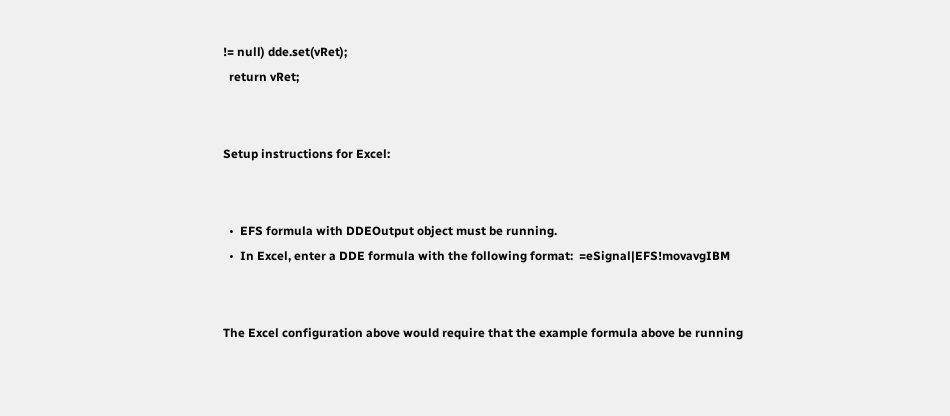!= null) dde.set(vRet);
  return vRet;


Setup instructions for Excel:


  •  EFS formula with DDEOutput object must be running.
  •  In Excel, enter a DDE formula with the following format:  =eSignal|EFS!movavgIBM


The Excel configuration above would require that the example formula above be running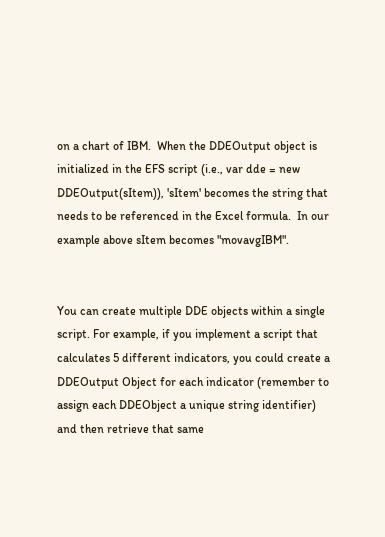on a chart of IBM.  When the DDEOutput object is initialized in the EFS script (i.e., var dde = new DDEOutput(sItem)), 'sItem' becomes the string that needs to be referenced in the Excel formula.  In our example above sItem becomes "movavgIBM".


You can create multiple DDE objects within a single script. For example, if you implement a script that calculates 5 different indicators, you could create a DDEOutput Object for each indicator (remember to assign each DDEObject a unique string identifier) and then retrieve that same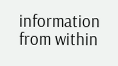information from within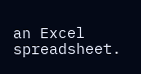an Excel spreadsheet.